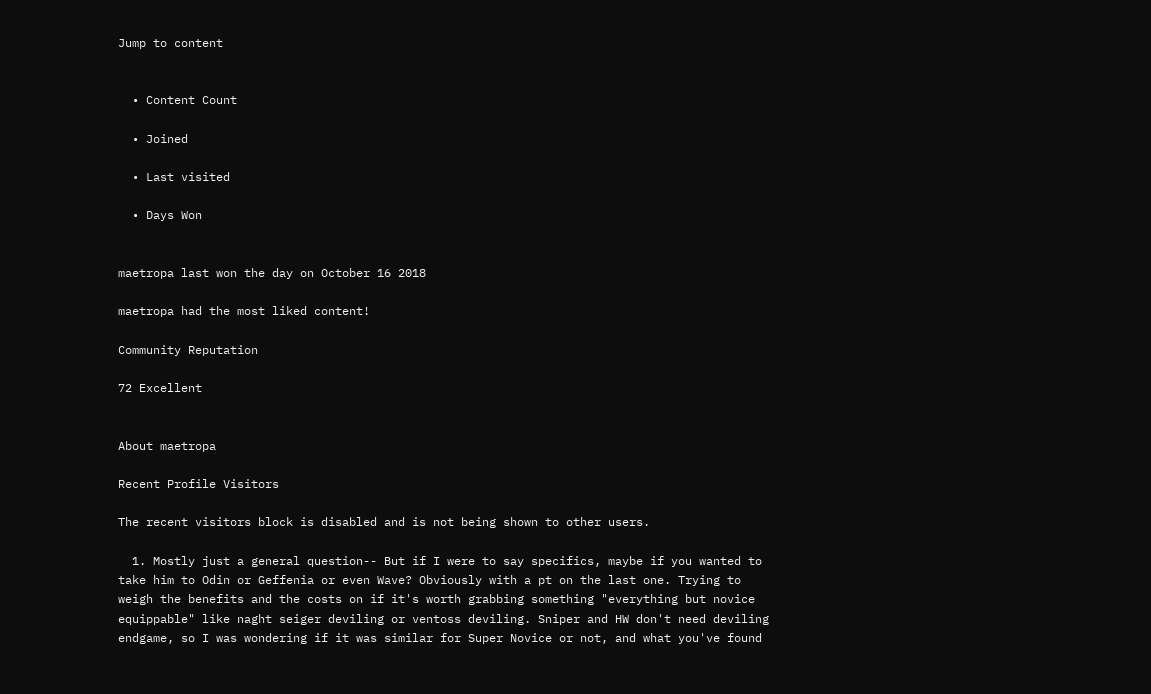Jump to content


  • Content Count

  • Joined

  • Last visited

  • Days Won


maetropa last won the day on October 16 2018

maetropa had the most liked content!

Community Reputation

72 Excellent


About maetropa

Recent Profile Visitors

The recent visitors block is disabled and is not being shown to other users.

  1. Mostly just a general question-- But if I were to say specifics, maybe if you wanted to take him to Odin or Geffenia or even Wave? Obviously with a pt on the last one. Trying to weigh the benefits and the costs on if it's worth grabbing something "everything but novice equippable" like naght seiger deviling or ventoss deviling. Sniper and HW don't need deviling endgame, so I was wondering if it was similar for Super Novice or not, and what you've found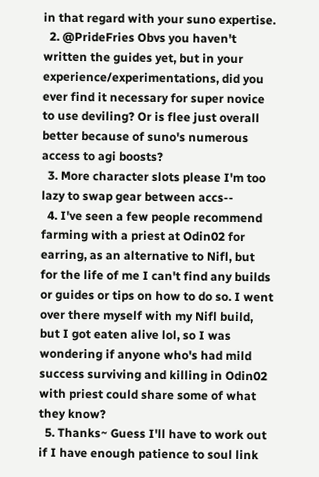in that regard with your suno expertise.
  2. @PrideFries Obvs you haven't written the guides yet, but in your experience/experimentations, did you ever find it necessary for super novice to use deviling? Or is flee just overall better because of suno's numerous access to agi boosts?
  3. More character slots please I'm too lazy to swap gear between accs--
  4. I've seen a few people recommend farming with a priest at Odin02 for earring, as an alternative to Nifl, but for the life of me I can't find any builds or guides or tips on how to do so. I went over there myself with my Nifl build, but I got eaten alive lol, so I was wondering if anyone who's had mild success surviving and killing in Odin02 with priest could share some of what they know?
  5. Thanks~ Guess I'll have to work out if I have enough patience to soul link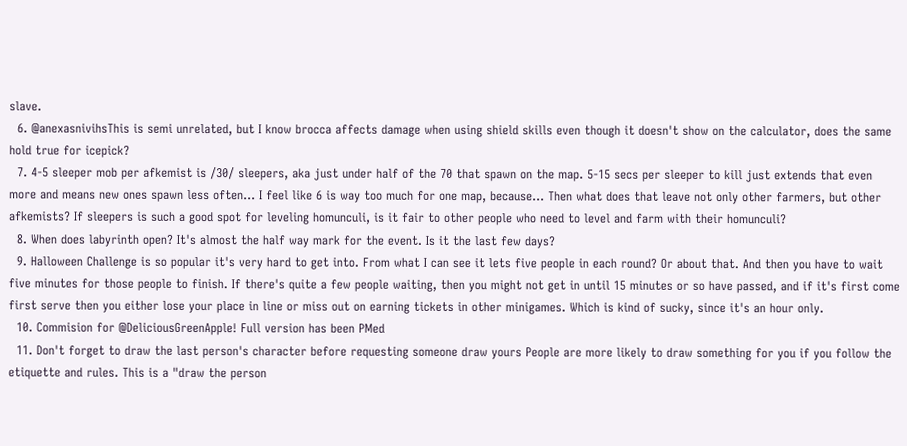slave.
  6. @anexasnivihsThis is semi unrelated, but I know brocca affects damage when using shield skills even though it doesn't show on the calculator, does the same hold true for icepick?
  7. 4-5 sleeper mob per afkemist is /30/ sleepers, aka just under half of the 70 that spawn on the map. 5-15 secs per sleeper to kill just extends that even more and means new ones spawn less often... I feel like 6 is way too much for one map, because... Then what does that leave not only other farmers, but other afkemists? If sleepers is such a good spot for leveling homunculi, is it fair to other people who need to level and farm with their homunculi?
  8. When does labyrinth open? It's almost the half way mark for the event. Is it the last few days?
  9. Halloween Challenge is so popular it's very hard to get into. From what I can see it lets five people in each round? Or about that. And then you have to wait five minutes for those people to finish. If there's quite a few people waiting, then you might not get in until 15 minutes or so have passed, and if it's first come first serve then you either lose your place in line or miss out on earning tickets in other minigames. Which is kind of sucky, since it's an hour only.
  10. Commision for @DeliciousGreenApple! Full version has been PMed
  11. Don't forget to draw the last person's character before requesting someone draw yours People are more likely to draw something for you if you follow the etiquette and rules. This is a "draw the person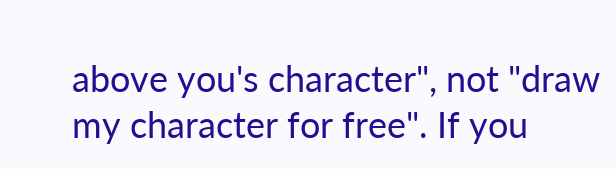above you's character", not "draw my character for free". If you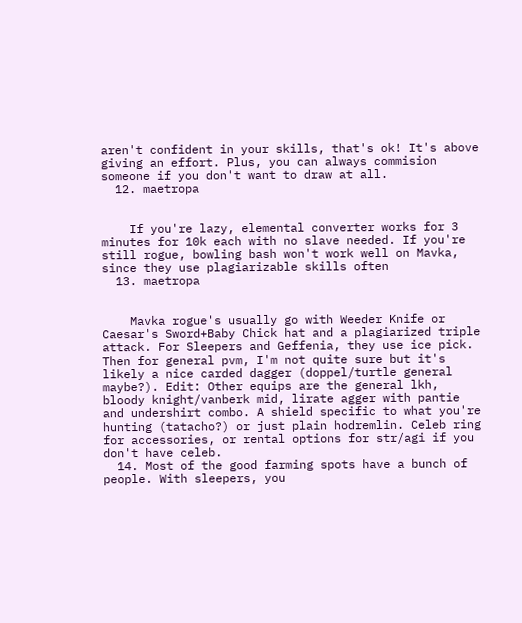aren't confident in your skills, that's ok! It's above giving an effort. Plus, you can always commision someone if you don't want to draw at all.
  12. maetropa


    If you're lazy, elemental converter works for 3 minutes for 10k each with no slave needed. If you're still rogue, bowling bash won't work well on Mavka, since they use plagiarizable skills often
  13. maetropa


    Mavka rogue's usually go with Weeder Knife or Caesar's Sword+Baby Chick hat and a plagiarized triple attack. For Sleepers and Geffenia, they use ice pick. Then for general pvm, I'm not quite sure but it's likely a nice carded dagger (doppel/turtle general maybe?). Edit: Other equips are the general lkh, bloody knight/vanberk mid, lirate agger with pantie and undershirt combo. A shield specific to what you're hunting (tatacho?) or just plain hodremlin. Celeb ring for accessories, or rental options for str/agi if you don't have celeb.
  14. Most of the good farming spots have a bunch of people. With sleepers, you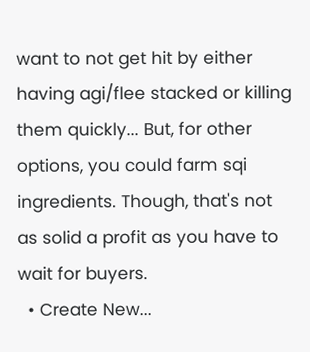want to not get hit by either having agi/flee stacked or killing them quickly... But, for other options, you could farm sqi ingredients. Though, that's not as solid a profit as you have to wait for buyers.
  • Create New...